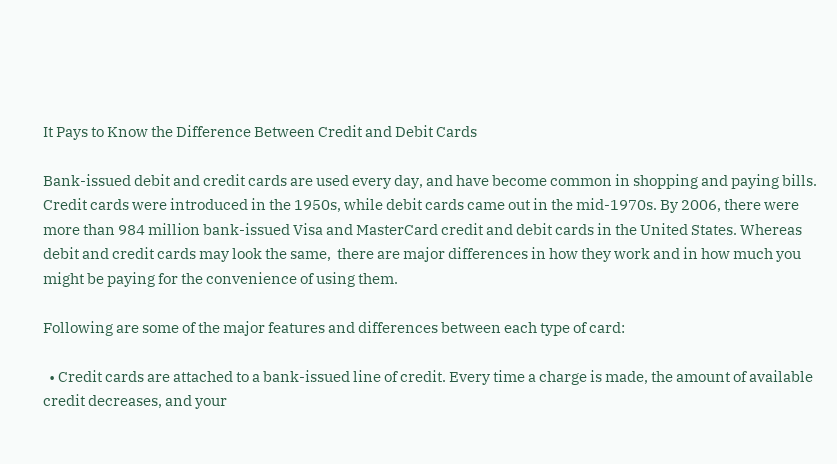It Pays to Know the Difference Between Credit and Debit Cards

Bank-issued debit and credit cards are used every day, and have become common in shopping and paying bills. Credit cards were introduced in the 1950s, while debit cards came out in the mid-1970s. By 2006, there were more than 984 million bank-issued Visa and MasterCard credit and debit cards in the United States. Whereas debit and credit cards may look the same,  there are major differences in how they work and in how much you might be paying for the convenience of using them.

Following are some of the major features and differences between each type of card:

  • Credit cards are attached to a bank-issued line of credit. Every time a charge is made, the amount of available credit decreases, and your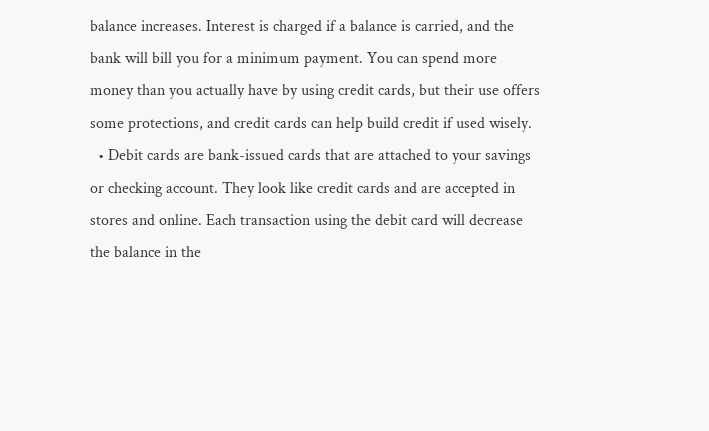balance increases. Interest is charged if a balance is carried, and the bank will bill you for a minimum payment. You can spend more money than you actually have by using credit cards, but their use offers some protections, and credit cards can help build credit if used wisely.
  • Debit cards are bank-issued cards that are attached to your savings or checking account. They look like credit cards and are accepted in stores and online. Each transaction using the debit card will decrease the balance in the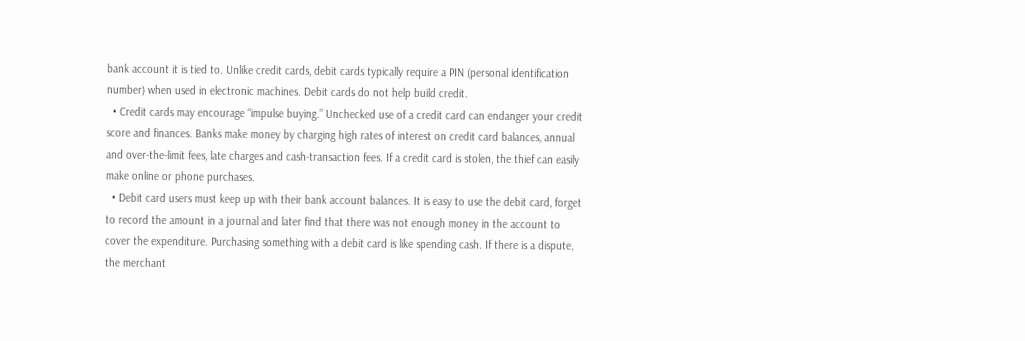bank account it is tied to. Unlike credit cards, debit cards typically require a PIN (personal identification number) when used in electronic machines. Debit cards do not help build credit.
  • Credit cards may encourage “impulse buying.” Unchecked use of a credit card can endanger your credit score and finances. Banks make money by charging high rates of interest on credit card balances, annual and over-the-limit fees, late charges and cash-transaction fees. If a credit card is stolen, the thief can easily make online or phone purchases.
  • Debit card users must keep up with their bank account balances. It is easy to use the debit card, forget to record the amount in a journal and later find that there was not enough money in the account to cover the expenditure. Purchasing something with a debit card is like spending cash. If there is a dispute, the merchant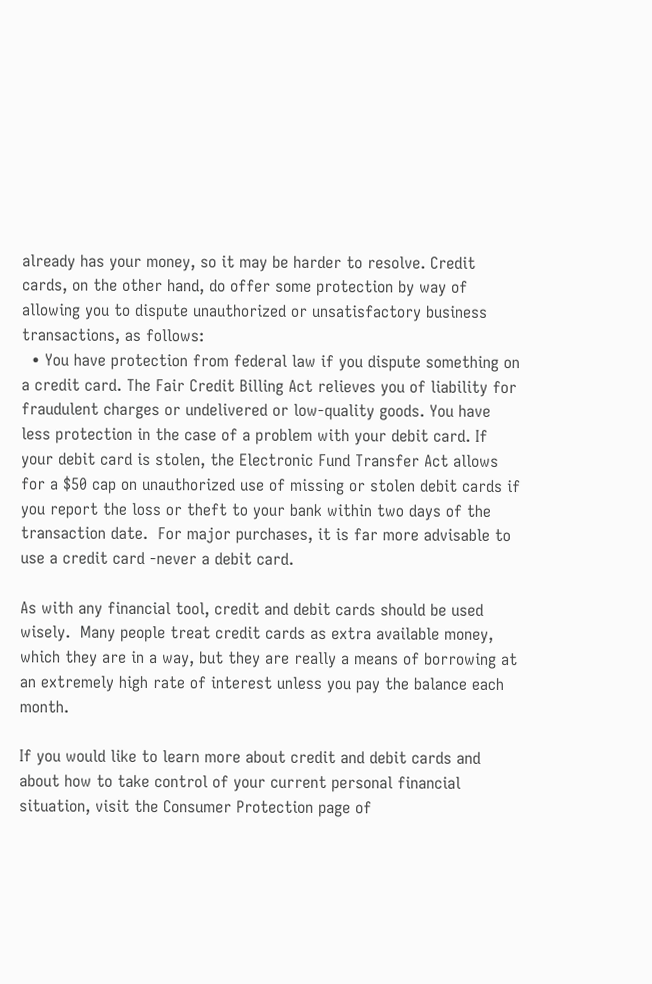already has your money, so it may be harder to resolve. Credit cards, on the other hand, do offer some protection by way of allowing you to dispute unauthorized or unsatisfactory business transactions, as follows:
  • You have protection from federal law if you dispute something on a credit card. The Fair Credit Billing Act relieves you of liability for fraudulent charges or undelivered or low-quality goods. You have less protection in the case of a problem with your debit card. If your debit card is stolen, the Electronic Fund Transfer Act allows for a $50 cap on unauthorized use of missing or stolen debit cards if you report the loss or theft to your bank within two days of the transaction date.  For major purchases, it is far more advisable to use a credit card -never a debit card.

As with any financial tool, credit and debit cards should be used wisely.  Many people treat credit cards as extra available money, which they are in a way, but they are really a means of borrowing at an extremely high rate of interest unless you pay the balance each month.

If you would like to learn more about credit and debit cards and about how to take control of your current personal financial situation, visit the Consumer Protection page of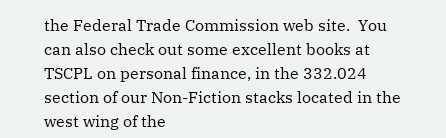the Federal Trade Commission web site.  You can also check out some excellent books at TSCPL on personal finance, in the 332.024 section of our Non-Fiction stacks located in the west wing of the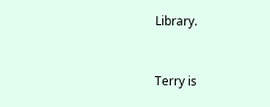Library.



Terry is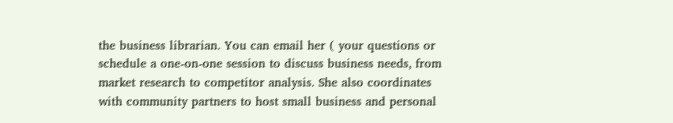the business librarian. You can email her ( your questions or schedule a one-on-one session to discuss business needs, from market research to competitor analysis. She also coordinates with community partners to host small business and personal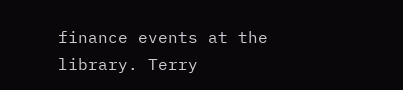finance events at the library. Terry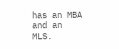has an MBA and an MLS.